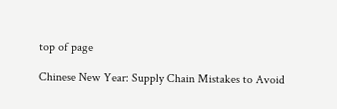top of page

Chinese New Year: Supply Chain Mistakes to Avoid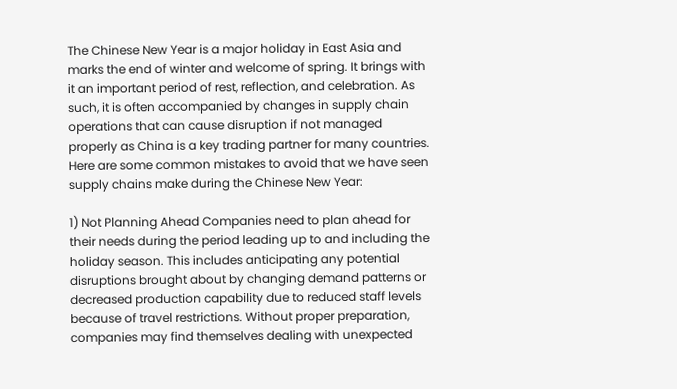The Chinese New Year is a major holiday in East Asia and marks the end of winter and welcome of spring. It brings with it an important period of rest, reflection, and celebration. As such, it is often accompanied by changes in supply chain operations that can cause disruption if not managed properly as China is a key trading partner for many countries. Here are some common mistakes to avoid that we have seen supply chains make during the Chinese New Year:

1) Not Planning Ahead Companies need to plan ahead for their needs during the period leading up to and including the holiday season. This includes anticipating any potential disruptions brought about by changing demand patterns or decreased production capability due to reduced staff levels because of travel restrictions. Without proper preparation, companies may find themselves dealing with unexpected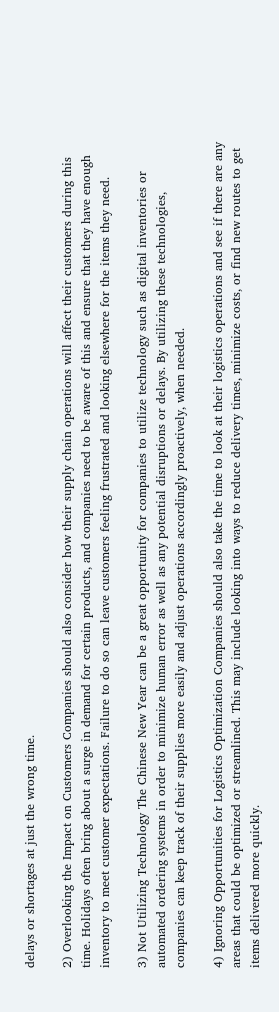delays or shortages at just the wrong time.

2) Overlooking the Impact on Customers Companies should also consider how their supply chain operations will affect their customers during this time. Holidays often bring about a surge in demand for certain products, and companies need to be aware of this and ensure that they have enough inventory to meet customer expectations. Failure to do so can leave customers feeling frustrated and looking elsewhere for the items they need.

3) Not Utilizing Technology The Chinese New Year can be a great opportunity for companies to utilize technology such as digital inventories or automated ordering systems in order to minimize human error as well as any potential disruptions or delays. By utilizing these technologies, companies can keep track of their supplies more easily and adjust operations accordingly proactively, when needed.

4) Ignoring Opportunities for Logistics Optimization Companies should also take the time to look at their logistics operations and see if there are any areas that could be optimized or streamlined. This may include looking into ways to reduce delivery times, minimize costs, or find new routes to get items delivered more quickly.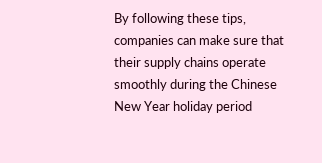By following these tips, companies can make sure that their supply chains operate smoothly during the Chinese New Year holiday period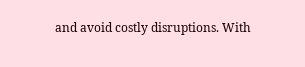and avoid costly disruptions. With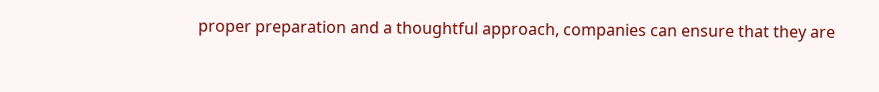proper preparation and a thoughtful approach, companies can ensure that they are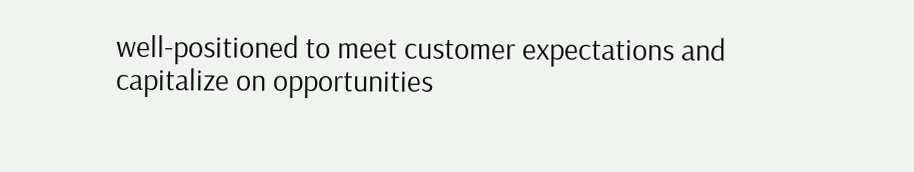well-positioned to meet customer expectations and capitalize on opportunities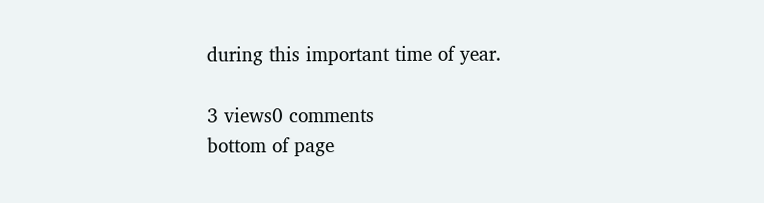during this important time of year.

3 views0 comments
bottom of page